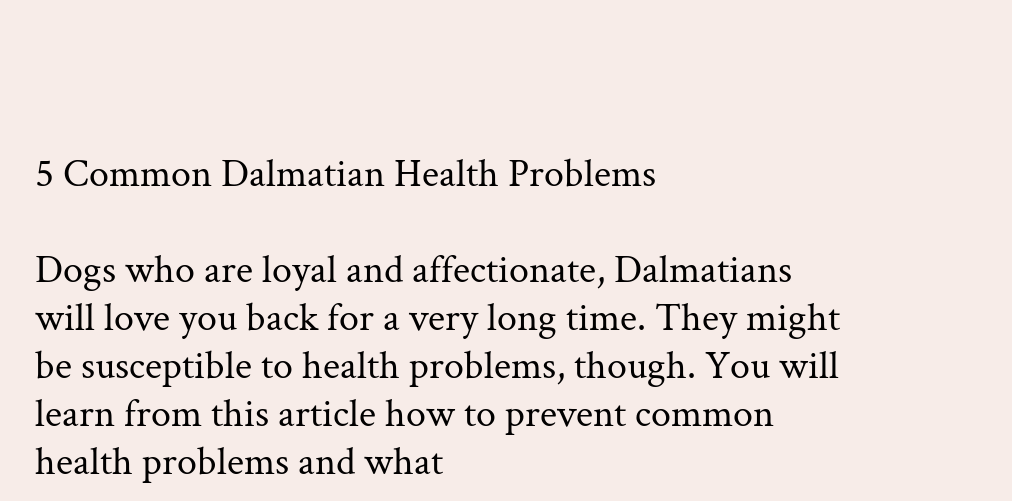5 Common Dalmatian Health Problems

Dogs who are loyal and affectionate, Dalmatians will love you back for a very long time. They might be susceptible to health problems, though. You will learn from this article how to prevent common health problems and what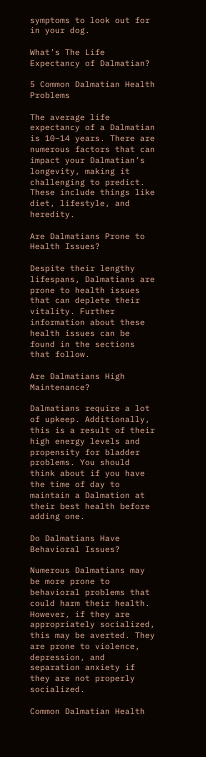symptoms to look out for in your dog.

What’s The Life Expectancy of Dalmatian?

5 Common Dalmatian Health Problems

The average life expectancy of a Dalmatian is 10–14 years. There are numerous factors that can impact your Dalmatian’s longevity, making it challenging to predict. These include things like diet, lifestyle, and heredity.

Are Dalmatians Prone to Health Issues?

Despite their lengthy lifespans, Dalmatians are prone to health issues that can deplete their vitality. Further information about these health issues can be found in the sections that follow.

Are Dalmatians High Maintenance?

Dalmatians require a lot of upkeep. Additionally, this is a result of their high energy levels and propensity for bladder problems. You should think about if you have the time of day to maintain a Dalmation at their best health before adding one.

Do Dalmatians Have Behavioral Issues?

Numerous Dalmatians may be more prone to behavioral problems that could harm their health. However, if they are appropriately socialized, this may be averted. They are prone to violence, depression, and separation anxiety if they are not properly socialized.

Common Dalmatian Health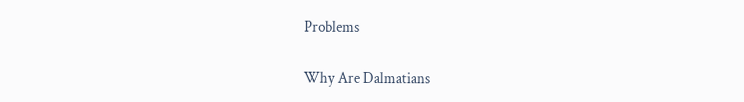Problems

Why Are Dalmatians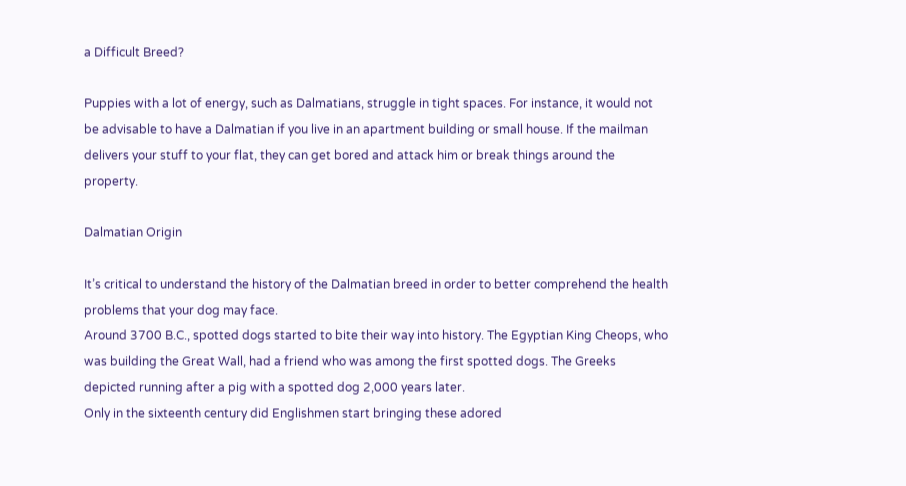a Difficult Breed?

Puppies with a lot of energy, such as Dalmatians, struggle in tight spaces. For instance, it would not be advisable to have a Dalmatian if you live in an apartment building or small house. If the mailman delivers your stuff to your flat, they can get bored and attack him or break things around the property.

Dalmatian Origin

It’s critical to understand the history of the Dalmatian breed in order to better comprehend the health problems that your dog may face.
Around 3700 B.C., spotted dogs started to bite their way into history. The Egyptian King Cheops, who was building the Great Wall, had a friend who was among the first spotted dogs. The Greeks depicted running after a pig with a spotted dog 2,000 years later.
Only in the sixteenth century did Englishmen start bringing these adored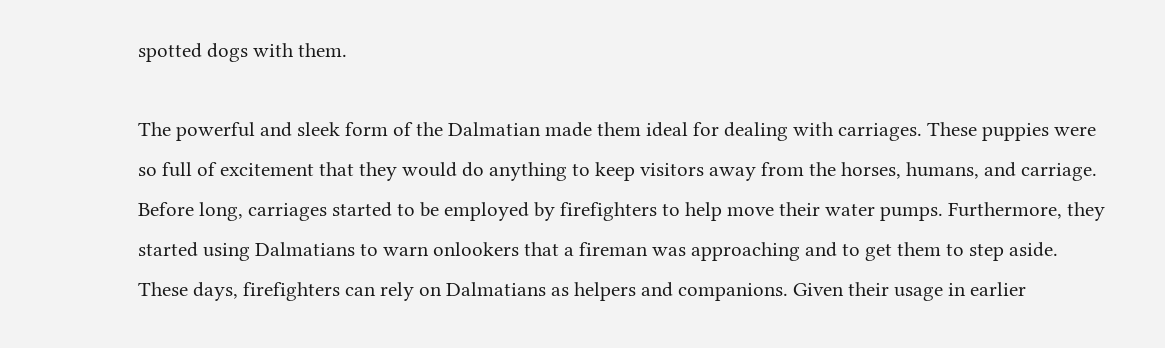spotted dogs with them.

The powerful and sleek form of the Dalmatian made them ideal for dealing with carriages. These puppies were so full of excitement that they would do anything to keep visitors away from the horses, humans, and carriage.
Before long, carriages started to be employed by firefighters to help move their water pumps. Furthermore, they started using Dalmatians to warn onlookers that a fireman was approaching and to get them to step aside.
These days, firefighters can rely on Dalmatians as helpers and companions. Given their usage in earlier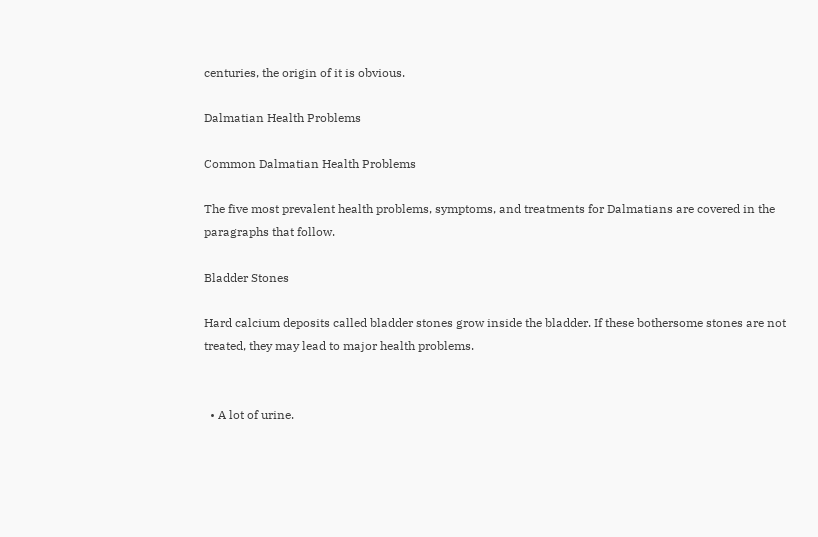centuries, the origin of it is obvious.

Dalmatian Health Problems

Common Dalmatian Health Problems

The five most prevalent health problems, symptoms, and treatments for Dalmatians are covered in the paragraphs that follow.

Bladder Stones

Hard calcium deposits called bladder stones grow inside the bladder. If these bothersome stones are not treated, they may lead to major health problems.


  • A lot of urine.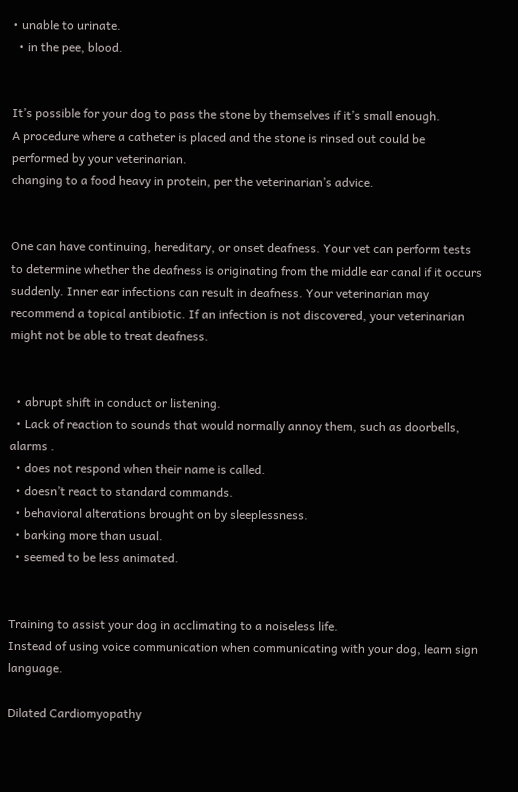• unable to urinate.
  • in the pee, blood.


It’s possible for your dog to pass the stone by themselves if it’s small enough.
A procedure where a catheter is placed and the stone is rinsed out could be performed by your veterinarian.
changing to a food heavy in protein, per the veterinarian’s advice.


One can have continuing, hereditary, or onset deafness. Your vet can perform tests to determine whether the deafness is originating from the middle ear canal if it occurs suddenly. Inner ear infections can result in deafness. Your veterinarian may recommend a topical antibiotic. If an infection is not discovered, your veterinarian might not be able to treat deafness.


  • abrupt shift in conduct or listening.
  • Lack of reaction to sounds that would normally annoy them, such as doorbells, alarms .
  • does not respond when their name is called.
  • doesn’t react to standard commands.
  • behavioral alterations brought on by sleeplessness.
  • barking more than usual.
  • seemed to be less animated.


Training to assist your dog in acclimating to a noiseless life.
Instead of using voice communication when communicating with your dog, learn sign language.

Dilated Cardiomyopathy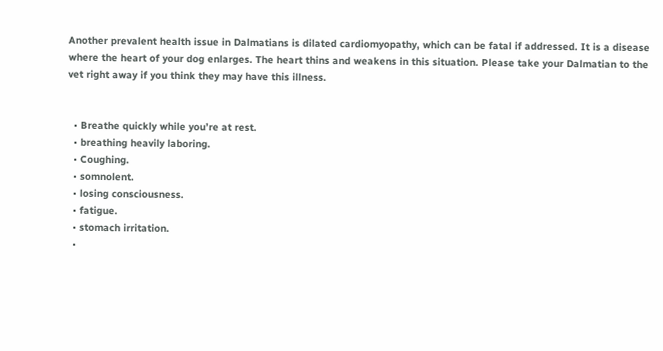Another prevalent health issue in Dalmatians is dilated cardiomyopathy, which can be fatal if addressed. It is a disease where the heart of your dog enlarges. The heart thins and weakens in this situation. Please take your Dalmatian to the vet right away if you think they may have this illness.


  • Breathe quickly while you’re at rest.
  • breathing heavily laboring.
  • Coughing.
  • somnolent.
  • losing consciousness.
  • fatigue.
  • stomach irritation.
  •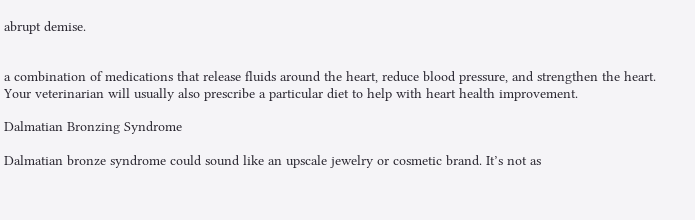abrupt demise.


a combination of medications that release fluids around the heart, reduce blood pressure, and strengthen the heart. Your veterinarian will usually also prescribe a particular diet to help with heart health improvement.

Dalmatian Bronzing Syndrome

Dalmatian bronze syndrome could sound like an upscale jewelry or cosmetic brand. It’s not as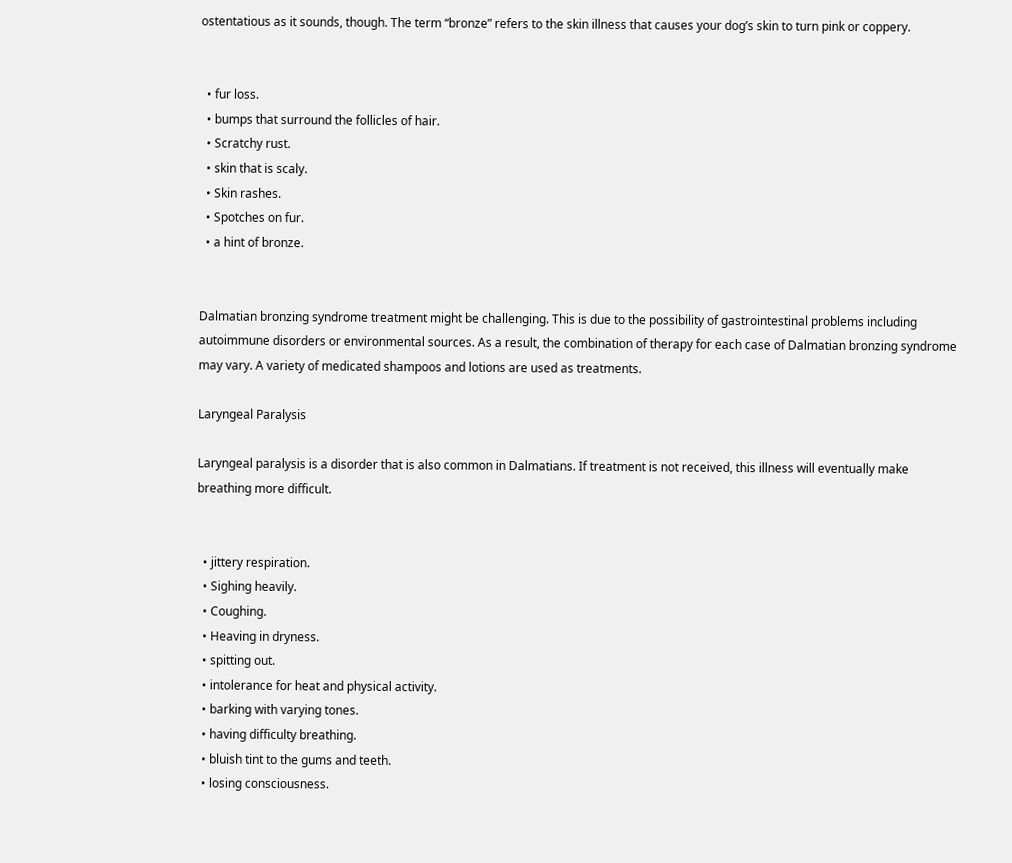ostentatious as it sounds, though. The term “bronze” refers to the skin illness that causes your dog’s skin to turn pink or coppery.


  • fur loss.
  • bumps that surround the follicles of hair.
  • Scratchy rust.
  • skin that is scaly.
  • Skin rashes.
  • Spotches on fur.
  • a hint of bronze.


Dalmatian bronzing syndrome treatment might be challenging. This is due to the possibility of gastrointestinal problems including autoimmune disorders or environmental sources. As a result, the combination of therapy for each case of Dalmatian bronzing syndrome may vary. A variety of medicated shampoos and lotions are used as treatments.

Laryngeal Paralysis

Laryngeal paralysis is a disorder that is also common in Dalmatians. If treatment is not received, this illness will eventually make breathing more difficult.


  • jittery respiration.
  • Sighing heavily.
  • Coughing.
  • Heaving in dryness.
  • spitting out.
  • intolerance for heat and physical activity.
  • barking with varying tones.
  • having difficulty breathing.
  • bluish tint to the gums and teeth.
  • losing consciousness.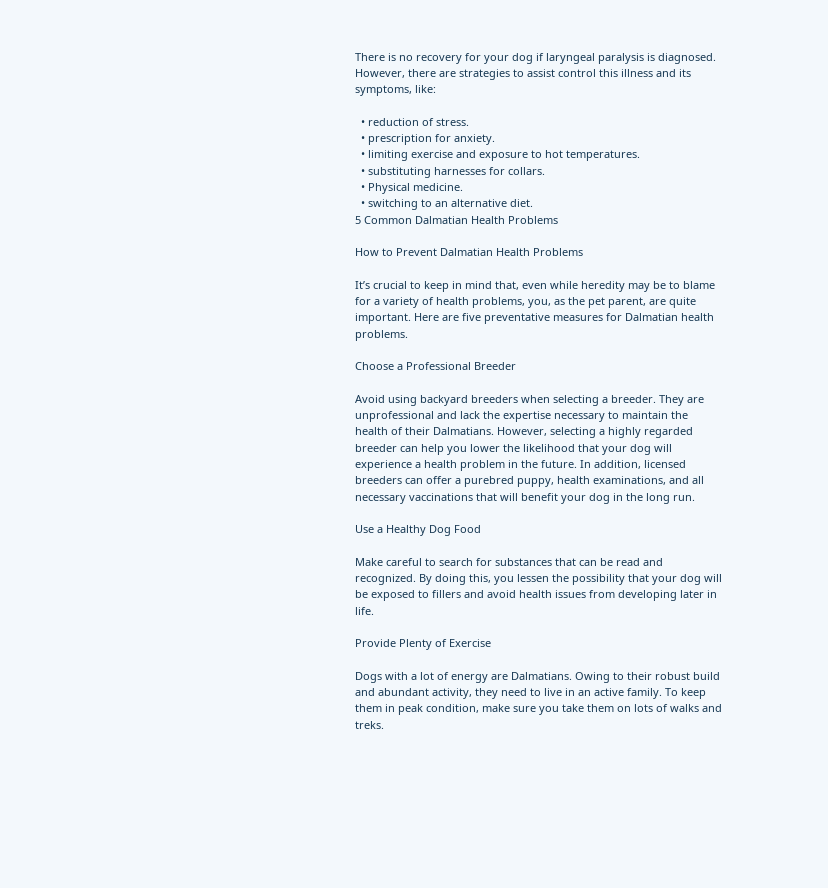There is no recovery for your dog if laryngeal paralysis is diagnosed. However, there are strategies to assist control this illness and its symptoms, like:

  • reduction of stress.
  • prescription for anxiety.
  • limiting exercise and exposure to hot temperatures.
  • substituting harnesses for collars.
  • Physical medicine.
  • switching to an alternative diet.
5 Common Dalmatian Health Problems

How to Prevent Dalmatian Health Problems

It’s crucial to keep in mind that, even while heredity may be to blame for a variety of health problems, you, as the pet parent, are quite important. Here are five preventative measures for Dalmatian health problems.

Choose a Professional Breeder

Avoid using backyard breeders when selecting a breeder. They are unprofessional and lack the expertise necessary to maintain the health of their Dalmatians. However, selecting a highly regarded breeder can help you lower the likelihood that your dog will experience a health problem in the future. In addition, licensed breeders can offer a purebred puppy, health examinations, and all necessary vaccinations that will benefit your dog in the long run.

Use a Healthy Dog Food

Make careful to search for substances that can be read and recognized. By doing this, you lessen the possibility that your dog will be exposed to fillers and avoid health issues from developing later in life.

Provide Plenty of Exercise

Dogs with a lot of energy are Dalmatians. Owing to their robust build and abundant activity, they need to live in an active family. To keep them in peak condition, make sure you take them on lots of walks and treks.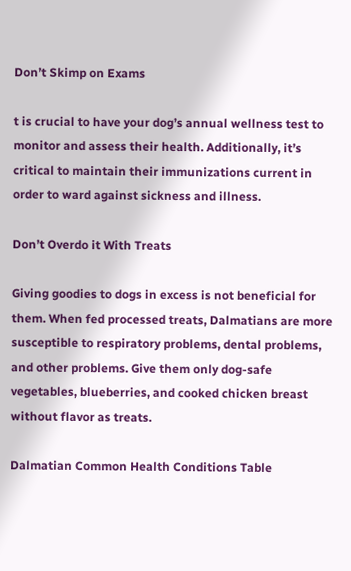Don’t Skimp on Exams

t is crucial to have your dog’s annual wellness test to monitor and assess their health. Additionally, it’s critical to maintain their immunizations current in order to ward against sickness and illness.

Don’t Overdo it With Treats

Giving goodies to dogs in excess is not beneficial for them. When fed processed treats, Dalmatians are more susceptible to respiratory problems, dental problems, and other problems. Give them only dog-safe vegetables, blueberries, and cooked chicken breast without flavor as treats.

Dalmatian Common Health Conditions Table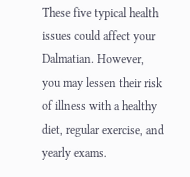These five typical health issues could affect your Dalmatian. However, you may lessen their risk of illness with a healthy diet, regular exercise, and yearly exams.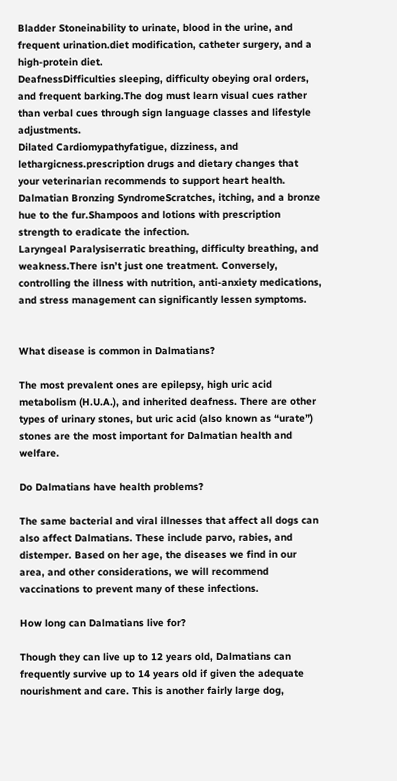Bladder Stoneinability to urinate, blood in the urine, and frequent urination.diet modification, catheter surgery, and a high-protein diet.
DeafnessDifficulties sleeping, difficulty obeying oral orders, and frequent barking.The dog must learn visual cues rather than verbal cues through sign language classes and lifestyle adjustments.
Dilated Cardiomypathyfatigue, dizziness, and lethargicness.prescription drugs and dietary changes that your veterinarian recommends to support heart health.
Dalmatian Bronzing SyndromeScratches, itching, and a bronze hue to the fur.Shampoos and lotions with prescription strength to eradicate the infection.
Laryngeal Paralysiserratic breathing, difficulty breathing, and weakness.There isn’t just one treatment. Conversely, controlling the illness with nutrition, anti-anxiety medications, and stress management can significantly lessen symptoms.


What disease is common in Dalmatians?

The most prevalent ones are epilepsy, high uric acid metabolism (H.U.A.), and inherited deafness. There are other types of urinary stones, but uric acid (also known as “urate”) stones are the most important for Dalmatian health and welfare.

Do Dalmatians have health problems?

The same bacterial and viral illnesses that affect all dogs can also affect Dalmatians. These include parvo, rabies, and distemper. Based on her age, the diseases we find in our area, and other considerations, we will recommend vaccinations to prevent many of these infections.

How long can Dalmatians live for?

Though they can live up to 12 years old, Dalmatians can frequently survive up to 14 years old if given the adequate nourishment and care. This is another fairly large dog,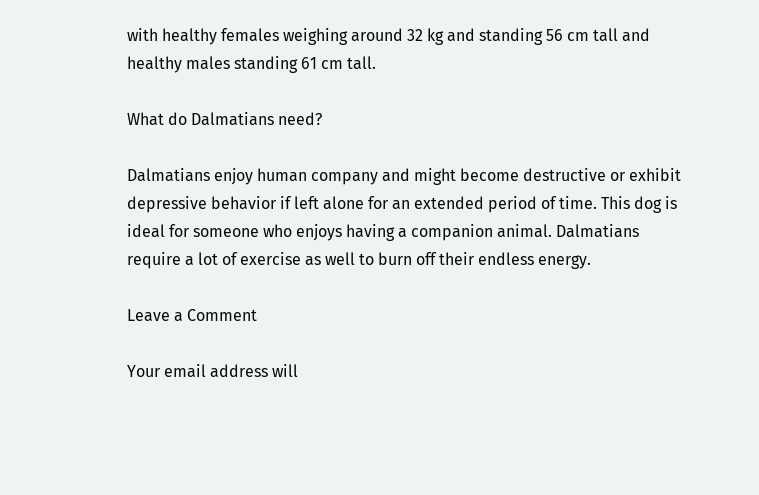with healthy females weighing around 32 kg and standing 56 cm tall and healthy males standing 61 cm tall.

What do Dalmatians need?

Dalmatians enjoy human company and might become destructive or exhibit depressive behavior if left alone for an extended period of time. This dog is ideal for someone who enjoys having a companion animal. Dalmatians require a lot of exercise as well to burn off their endless energy.

Leave a Comment

Your email address will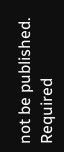not be published. Required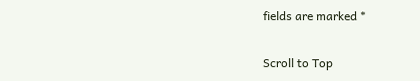fields are marked *

Scroll to Top